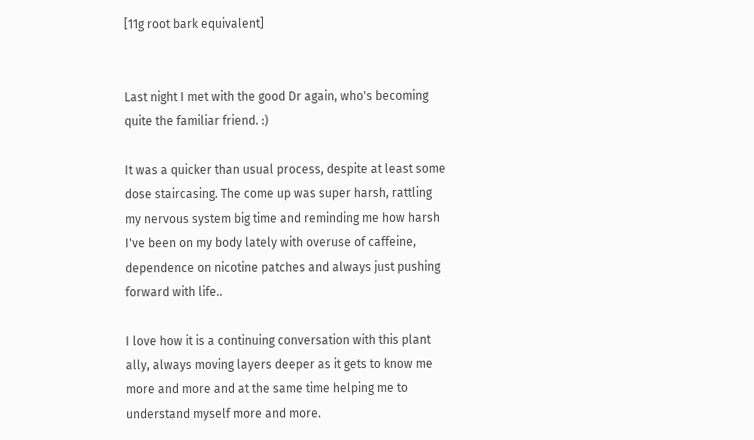[11g root bark equivalent]


Last night I met with the good Dr again, who's becoming quite the familiar friend. :)

It was a quicker than usual process, despite at least some dose staircasing. The come up was super harsh, rattling my nervous system big time and reminding me how harsh I've been on my body lately with overuse of caffeine, dependence on nicotine patches and always just pushing forward with life..

I love how it is a continuing conversation with this plant ally, always moving layers deeper as it gets to know me more and more and at the same time helping me to understand myself more and more.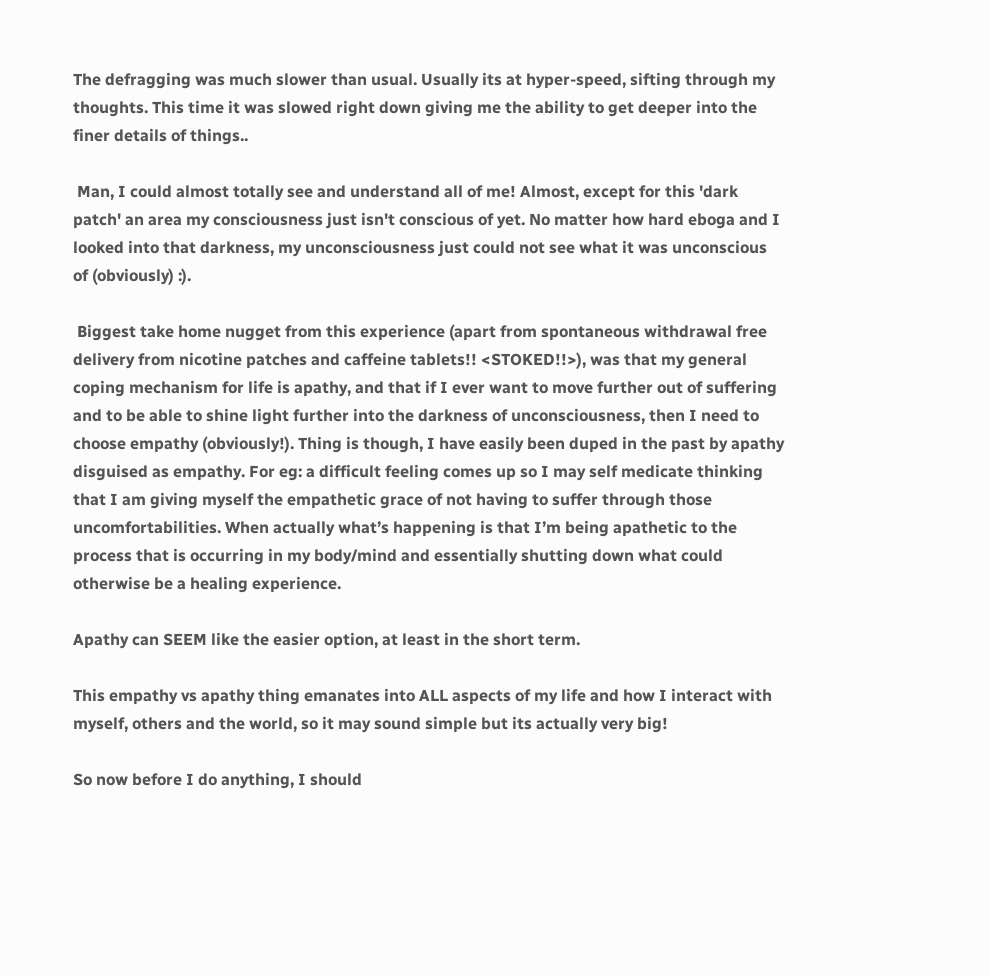The defragging was much slower than usual. Usually its at hyper-speed, sifting through my thoughts. This time it was slowed right down giving me the ability to get deeper into the finer details of things..

 Man, I could almost totally see and understand all of me! Almost, except for this 'dark patch' an area my consciousness just isn't conscious of yet. No matter how hard eboga and I looked into that darkness, my unconsciousness just could not see what it was unconscious of (obviously) :).

 Biggest take home nugget from this experience (apart from spontaneous withdrawal free delivery from nicotine patches and caffeine tablets!! <STOKED!!>), was that my general coping mechanism for life is apathy, and that if I ever want to move further out of suffering and to be able to shine light further into the darkness of unconsciousness, then I need to choose empathy (obviously!). Thing is though, I have easily been duped in the past by apathy disguised as empathy. For eg: a difficult feeling comes up so I may self medicate thinking that I am giving myself the empathetic grace of not having to suffer through those uncomfortabilities. When actually what’s happening is that I’m being apathetic to the process that is occurring in my body/mind and essentially shutting down what could otherwise be a healing experience.

Apathy can SEEM like the easier option, at least in the short term.

This empathy vs apathy thing emanates into ALL aspects of my life and how I interact with myself, others and the world, so it may sound simple but its actually very big!

So now before I do anything, I should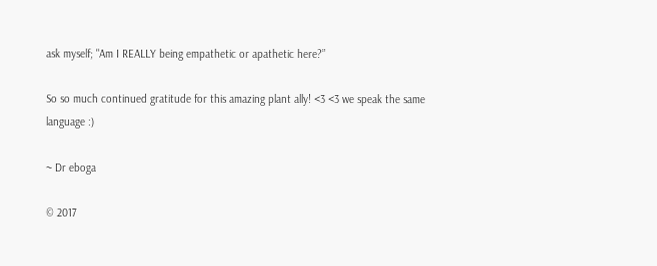ask myself; "Am I REALLY being empathetic or apathetic here?”

So so much continued gratitude for this amazing plant ally! <3 <3 we speak the same language :)

~ Dr eboga

© 2017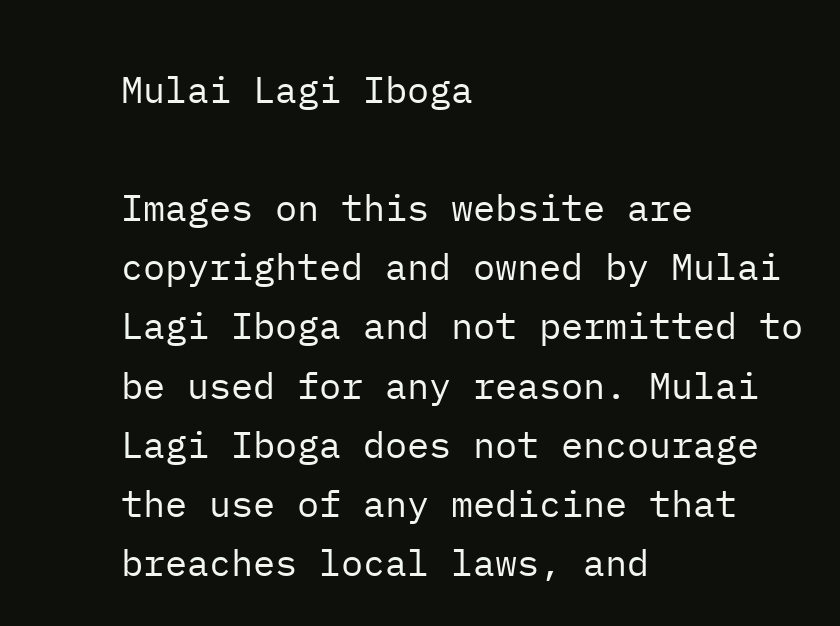Mulai Lagi Iboga

Images on this website are copyrighted and owned by Mulai Lagi Iboga and not permitted to be used for any reason. Mulai Lagi Iboga does not encourage the use of any medicine that breaches local laws, and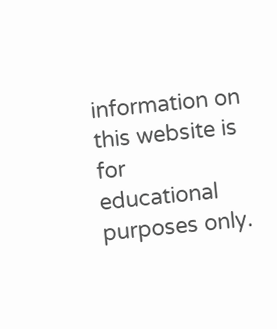information on this website is for educational purposes only.